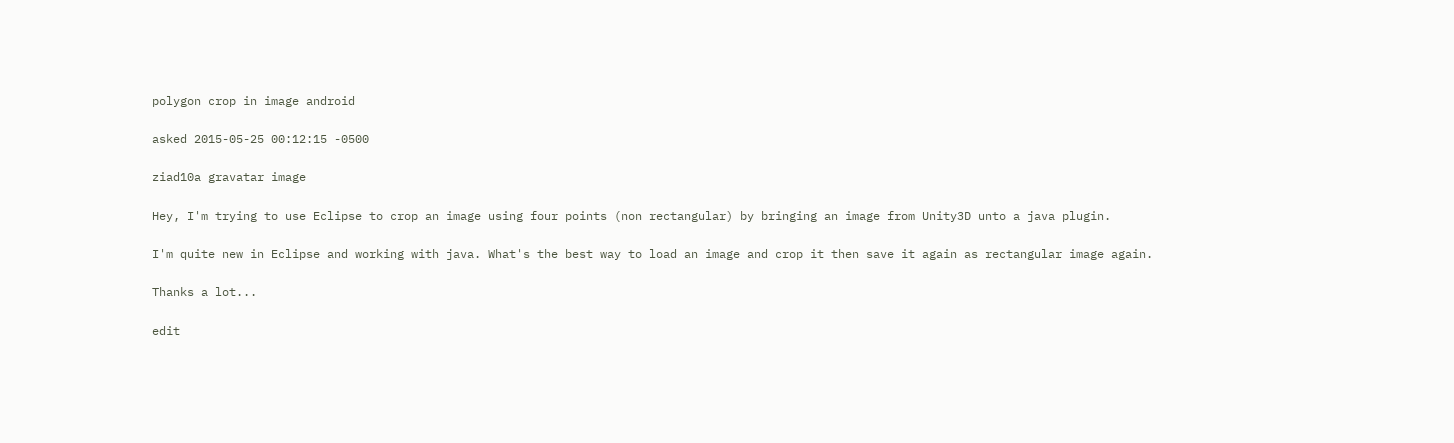polygon crop in image android

asked 2015-05-25 00:12:15 -0500

ziad10a gravatar image

Hey, I'm trying to use Eclipse to crop an image using four points (non rectangular) by bringing an image from Unity3D unto a java plugin.

I'm quite new in Eclipse and working with java. What's the best way to load an image and crop it then save it again as rectangular image again.

Thanks a lot...

edit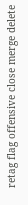retag flag offensive close merge delete